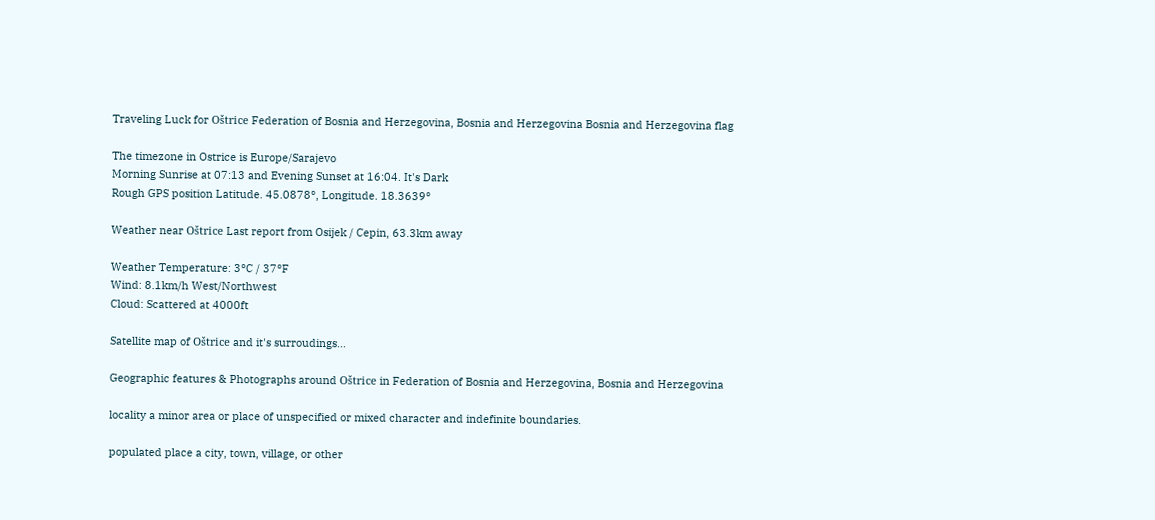Traveling Luck for Oštrice Federation of Bosnia and Herzegovina, Bosnia and Herzegovina Bosnia and Herzegovina flag

The timezone in Ostrice is Europe/Sarajevo
Morning Sunrise at 07:13 and Evening Sunset at 16:04. It's Dark
Rough GPS position Latitude. 45.0878°, Longitude. 18.3639°

Weather near Oštrice Last report from Osijek / Cepin, 63.3km away

Weather Temperature: 3°C / 37°F
Wind: 8.1km/h West/Northwest
Cloud: Scattered at 4000ft

Satellite map of Oštrice and it's surroudings...

Geographic features & Photographs around Oštrice in Federation of Bosnia and Herzegovina, Bosnia and Herzegovina

locality a minor area or place of unspecified or mixed character and indefinite boundaries.

populated place a city, town, village, or other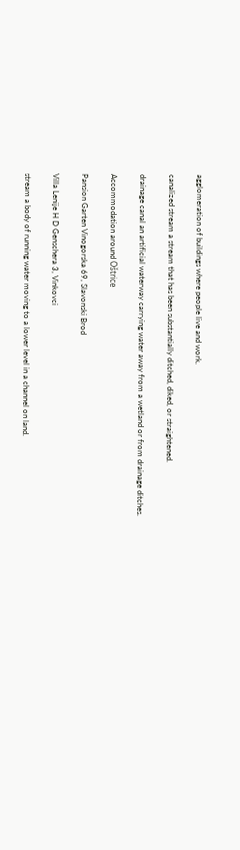agglomeration of buildings where people live and work.

canalized stream a stream that has been substantially ditched, diked, or straightened.

drainage canal an artificial waterway carrying water away from a wetland or from drainage ditches.

Accommodation around Oštrice

Pansion Garten Vinogorska 69, Slavonski Brod

Villa Lenije H D Genschera 3, Vinkovci

stream a body of running water moving to a lower level in a channel on land.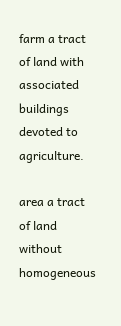farm a tract of land with associated buildings devoted to agriculture.

area a tract of land without homogeneous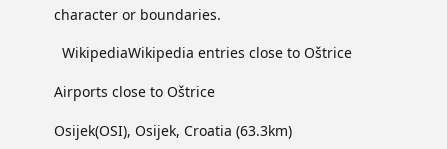character or boundaries.

  WikipediaWikipedia entries close to Oštrice

Airports close to Oštrice

Osijek(OSI), Osijek, Croatia (63.3km)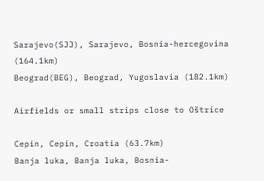Sarajevo(SJJ), Sarajevo, Bosnia-hercegovina (164.1km)
Beograd(BEG), Beograd, Yugoslavia (182.1km)

Airfields or small strips close to Oštrice

Cepin, Cepin, Croatia (63.7km)
Banja luka, Banja luka, Bosnia-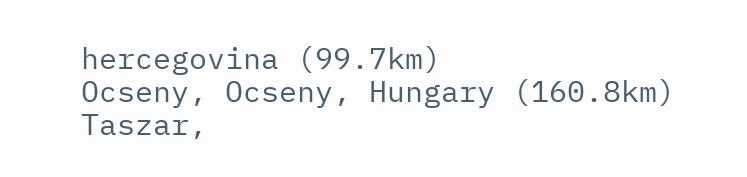hercegovina (99.7km)
Ocseny, Ocseny, Hungary (160.8km)
Taszar,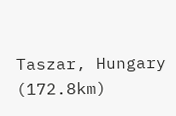Taszar, Hungary (172.8km)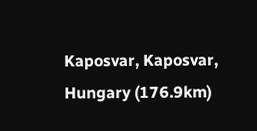Kaposvar, Kaposvar, Hungary (176.9km)